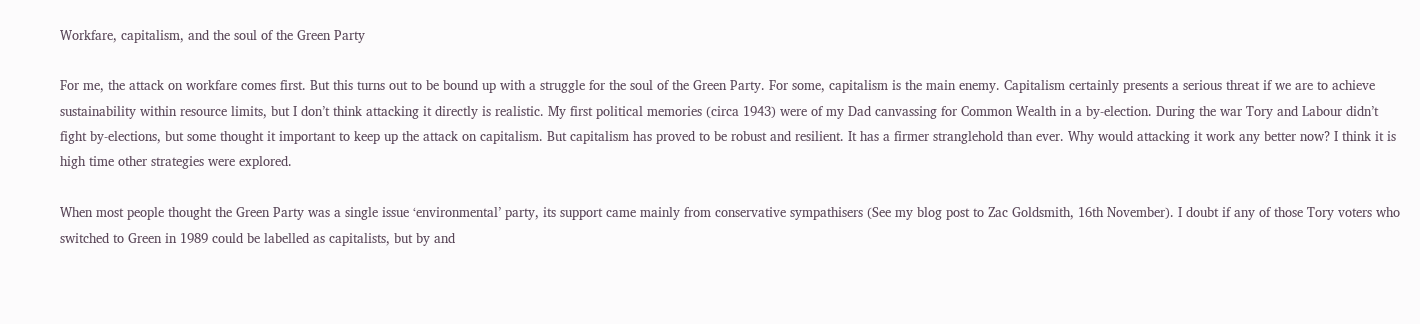Workfare, capitalism, and the soul of the Green Party

For me, the attack on workfare comes first. But this turns out to be bound up with a struggle for the soul of the Green Party. For some, capitalism is the main enemy. Capitalism certainly presents a serious threat if we are to achieve sustainability within resource limits, but I don’t think attacking it directly is realistic. My first political memories (circa 1943) were of my Dad canvassing for Common Wealth in a by-election. During the war Tory and Labour didn’t fight by-elections, but some thought it important to keep up the attack on capitalism. But capitalism has proved to be robust and resilient. It has a firmer stranglehold than ever. Why would attacking it work any better now? I think it is high time other strategies were explored.

When most people thought the Green Party was a single issue ‘environmental’ party, its support came mainly from conservative sympathisers (See my blog post to Zac Goldsmith, 16th November). I doubt if any of those Tory voters who switched to Green in 1989 could be labelled as capitalists, but by and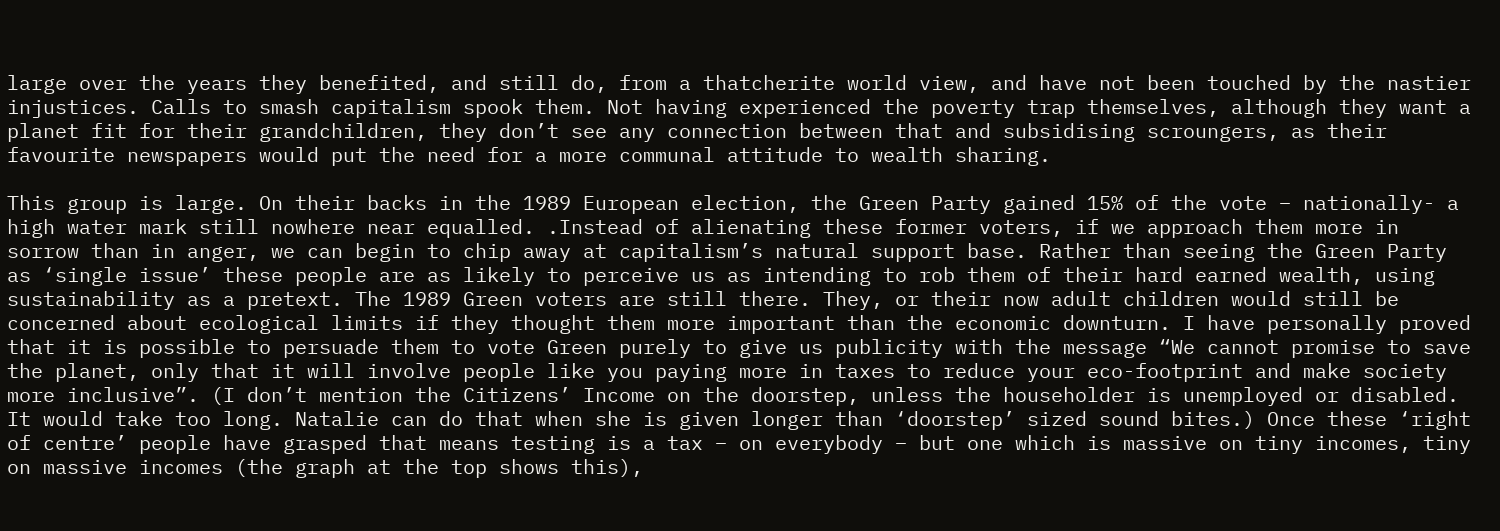large over the years they benefited, and still do, from a thatcherite world view, and have not been touched by the nastier injustices. Calls to smash capitalism spook them. Not having experienced the poverty trap themselves, although they want a planet fit for their grandchildren, they don’t see any connection between that and subsidising scroungers, as their favourite newspapers would put the need for a more communal attitude to wealth sharing.

This group is large. On their backs in the 1989 European election, the Green Party gained 15% of the vote – nationally- a high water mark still nowhere near equalled. .Instead of alienating these former voters, if we approach them more in sorrow than in anger, we can begin to chip away at capitalism’s natural support base. Rather than seeing the Green Party as ‘single issue’ these people are as likely to perceive us as intending to rob them of their hard earned wealth, using sustainability as a pretext. The 1989 Green voters are still there. They, or their now adult children would still be concerned about ecological limits if they thought them more important than the economic downturn. I have personally proved that it is possible to persuade them to vote Green purely to give us publicity with the message “We cannot promise to save the planet, only that it will involve people like you paying more in taxes to reduce your eco-footprint and make society more inclusive”. (I don’t mention the Citizens’ Income on the doorstep, unless the householder is unemployed or disabled. It would take too long. Natalie can do that when she is given longer than ‘doorstep’ sized sound bites.) Once these ‘right of centre’ people have grasped that means testing is a tax – on everybody – but one which is massive on tiny incomes, tiny on massive incomes (the graph at the top shows this),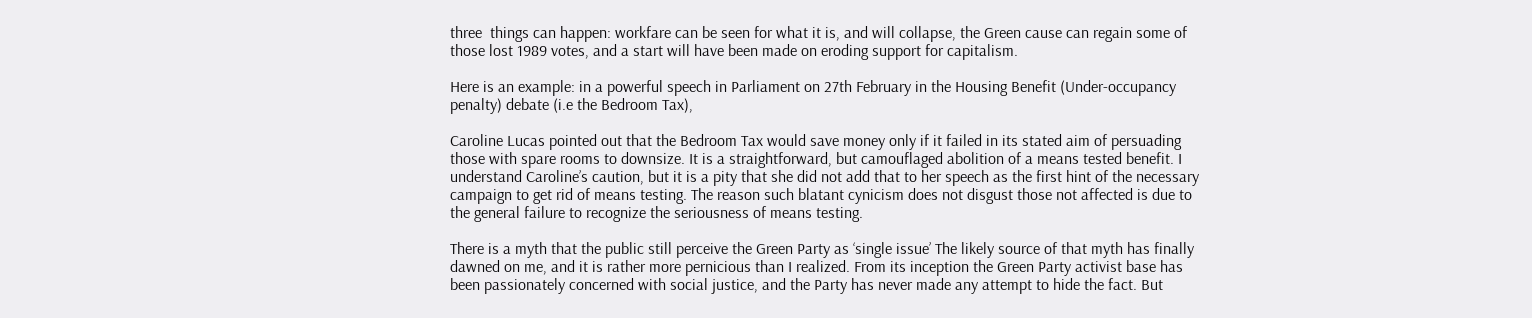three  things can happen: workfare can be seen for what it is, and will collapse, the Green cause can regain some of those lost 1989 votes, and a start will have been made on eroding support for capitalism.

Here is an example: in a powerful speech in Parliament on 27th February in the Housing Benefit (Under-occupancy penalty) debate (i.e the Bedroom Tax),

Caroline Lucas pointed out that the Bedroom Tax would save money only if it failed in its stated aim of persuading those with spare rooms to downsize. It is a straightforward, but camouflaged abolition of a means tested benefit. I understand Caroline’s caution, but it is a pity that she did not add that to her speech as the first hint of the necessary campaign to get rid of means testing. The reason such blatant cynicism does not disgust those not affected is due to the general failure to recognize the seriousness of means testing.

There is a myth that the public still perceive the Green Party as ‘single issue’ The likely source of that myth has finally dawned on me, and it is rather more pernicious than I realized. From its inception the Green Party activist base has been passionately concerned with social justice, and the Party has never made any attempt to hide the fact. But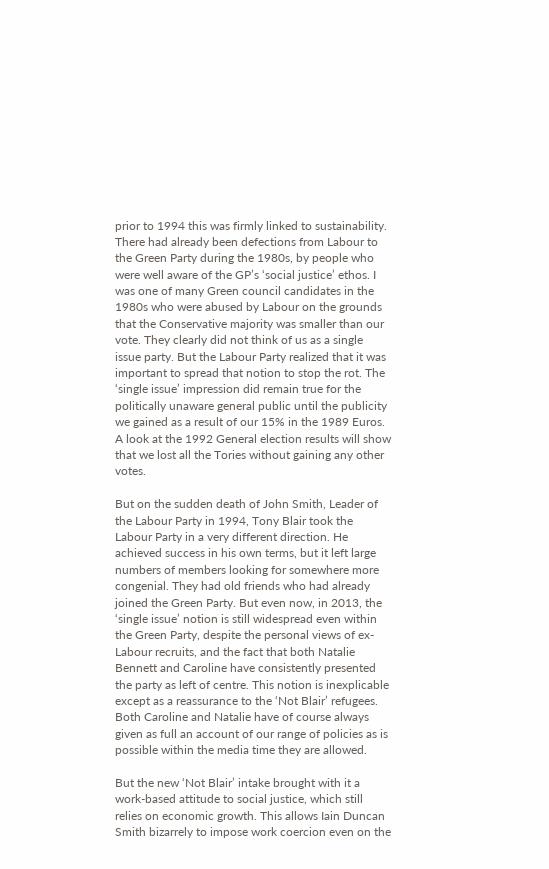prior to 1994 this was firmly linked to sustainability. There had already been defections from Labour to the Green Party during the 1980s, by people who were well aware of the GP’s ‘social justice’ ethos. I was one of many Green council candidates in the 1980s who were abused by Labour on the grounds that the Conservative majority was smaller than our vote. They clearly did not think of us as a single issue party. But the Labour Party realized that it was important to spread that notion to stop the rot. The ‘single issue’ impression did remain true for the politically unaware general public until the publicity we gained as a result of our 15% in the 1989 Euros. A look at the 1992 General election results will show that we lost all the Tories without gaining any other votes.

But on the sudden death of John Smith, Leader of the Labour Party in 1994, Tony Blair took the Labour Party in a very different direction. He achieved success in his own terms, but it left large numbers of members looking for somewhere more congenial. They had old friends who had already joined the Green Party. But even now, in 2013, the ‘single issue’ notion is still widespread even within the Green Party, despite the personal views of ex-Labour recruits, and the fact that both Natalie Bennett and Caroline have consistently presented the party as left of centre. This notion is inexplicable except as a reassurance to the ‘Not Blair’ refugees. Both Caroline and Natalie have of course always given as full an account of our range of policies as is possible within the media time they are allowed.

But the new ‘Not Blair’ intake brought with it a work-based attitude to social justice, which still relies on economic growth. This allows Iain Duncan Smith bizarrely to impose work coercion even on the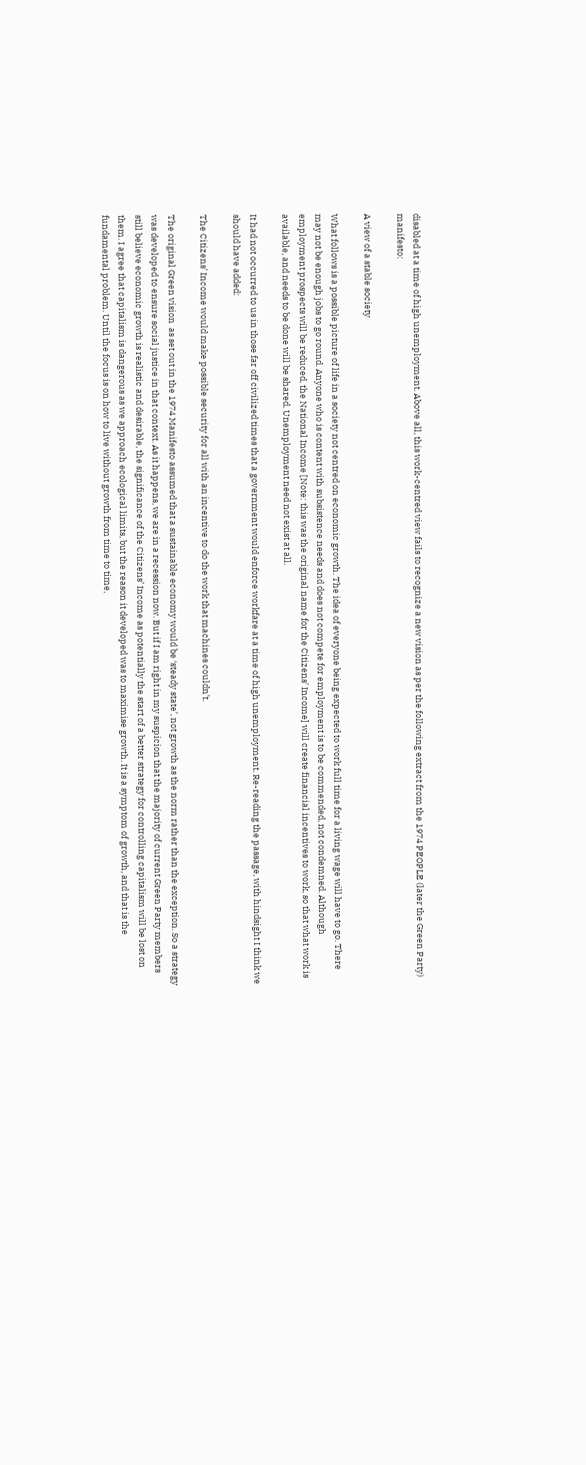disabled at a time of high unemployment. Above all, this work-centred view fails to recognize a new vision as per the following extract from the 1974 PEOPLE (later the Green Party) manifesto:

A view of a stable society

What follows is a possible picture of life in a society not centred on economic growth. The idea of everyone being expected to work full time for a living wage will have to go. There may not be enough jobs to go round. Anyone who is content with subsistence needs and does not compete for employment is to be commended, not condemned. Although employment prospects will be reduced, the National Income [Note: this was the original name for the Citizens’ Income] will create financial incentives to work, so that what work is available, and needs to be done will be shared. Unemployment need not exist at all.

It had not occurred to us in those far off civilized times that a government would enforce workfare at a time of high unemployment. Re-reading the passage, with hindsight I think we should have added:

The Citizens’ Income would make possible security for all with an incentive to do the work that machines couldn’t.

The original Green vision  as set out in the 1974 Manifesto assumed that a sustainable economy would be ‘steady state’, not growth as the norm rather than the exception. So a strategy was developed to ensure social justice in that context. As it happens, we are in a recession now. But if I am right in my suspicion that the majority of current Green Party members still believe economic growth is realistic and desirable, the significance of the Citizens’ Income as potentially the start of a better strategy for controlling capitalism will be lost on them. I agree that capitalism is dangerous as we approach ecological limits, but the reason it developed was to maximise growth. It is a symptom of growth, and that is the fundamental problem. Until the focus is on how to live without growth from time to time,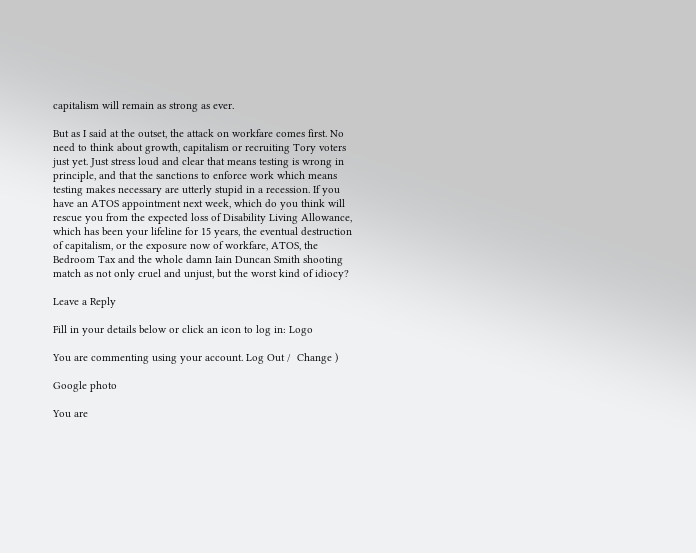capitalism will remain as strong as ever.

But as I said at the outset, the attack on workfare comes first. No need to think about growth, capitalism or recruiting Tory voters just yet. Just stress loud and clear that means testing is wrong in principle, and that the sanctions to enforce work which means testing makes necessary are utterly stupid in a recession. If you have an ATOS appointment next week, which do you think will rescue you from the expected loss of Disability Living Allowance, which has been your lifeline for 15 years, the eventual destruction of capitalism, or the exposure now of workfare, ATOS, the Bedroom Tax and the whole damn Iain Duncan Smith shooting match as not only cruel and unjust, but the worst kind of idiocy?

Leave a Reply

Fill in your details below or click an icon to log in: Logo

You are commenting using your account. Log Out /  Change )

Google photo

You are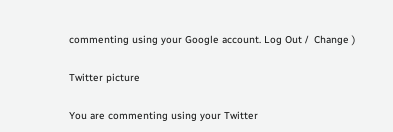commenting using your Google account. Log Out /  Change )

Twitter picture

You are commenting using your Twitter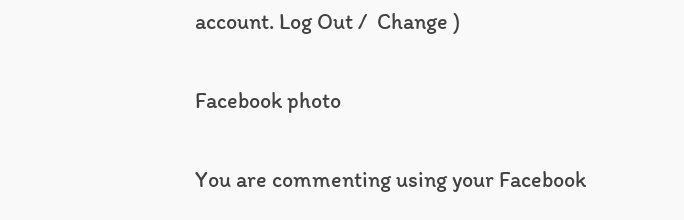account. Log Out /  Change )

Facebook photo

You are commenting using your Facebook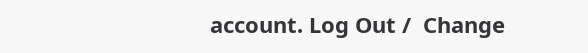account. Log Out /  Change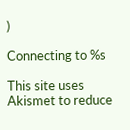)

Connecting to %s

This site uses Akismet to reduce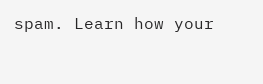spam. Learn how your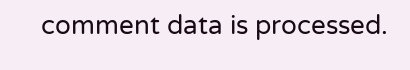comment data is processed.